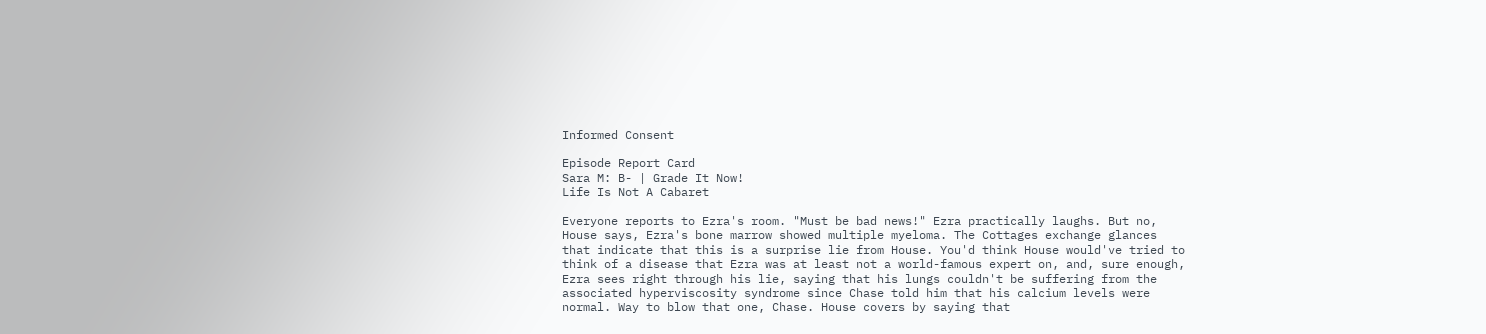Informed Consent

Episode Report Card
Sara M: B- | Grade It Now!
Life Is Not A Cabaret

Everyone reports to Ezra's room. "Must be bad news!" Ezra practically laughs. But no, House says, Ezra's bone marrow showed multiple myeloma. The Cottages exchange glances that indicate that this is a surprise lie from House. You'd think House would've tried to think of a disease that Ezra was at least not a world-famous expert on, and, sure enough, Ezra sees right through his lie, saying that his lungs couldn't be suffering from the associated hyperviscosity syndrome since Chase told him that his calcium levels were normal. Way to blow that one, Chase. House covers by saying that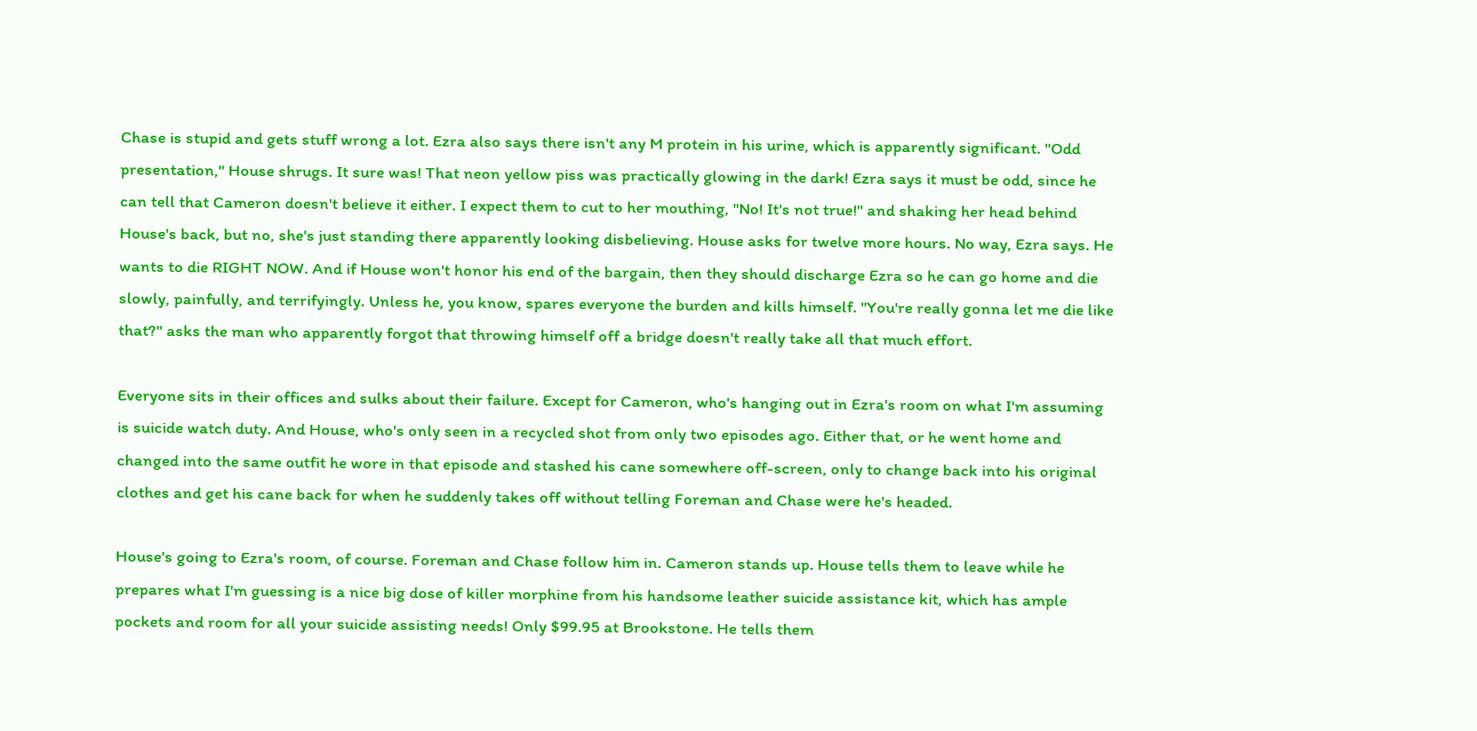Chase is stupid and gets stuff wrong a lot. Ezra also says there isn't any M protein in his urine, which is apparently significant. "Odd presentation," House shrugs. It sure was! That neon yellow piss was practically glowing in the dark! Ezra says it must be odd, since he can tell that Cameron doesn't believe it either. I expect them to cut to her mouthing, "No! It's not true!" and shaking her head behind House's back, but no, she's just standing there apparently looking disbelieving. House asks for twelve more hours. No way, Ezra says. He wants to die RIGHT NOW. And if House won't honor his end of the bargain, then they should discharge Ezra so he can go home and die slowly, painfully, and terrifyingly. Unless he, you know, spares everyone the burden and kills himself. "You're really gonna let me die like that?" asks the man who apparently forgot that throwing himself off a bridge doesn't really take all that much effort.

Everyone sits in their offices and sulks about their failure. Except for Cameron, who's hanging out in Ezra's room on what I'm assuming is suicide watch duty. And House, who's only seen in a recycled shot from only two episodes ago. Either that, or he went home and changed into the same outfit he wore in that episode and stashed his cane somewhere off-screen, only to change back into his original clothes and get his cane back for when he suddenly takes off without telling Foreman and Chase were he's headed.

House's going to Ezra's room, of course. Foreman and Chase follow him in. Cameron stands up. House tells them to leave while he prepares what I'm guessing is a nice big dose of killer morphine from his handsome leather suicide assistance kit, which has ample pockets and room for all your suicide assisting needs! Only $99.95 at Brookstone. He tells them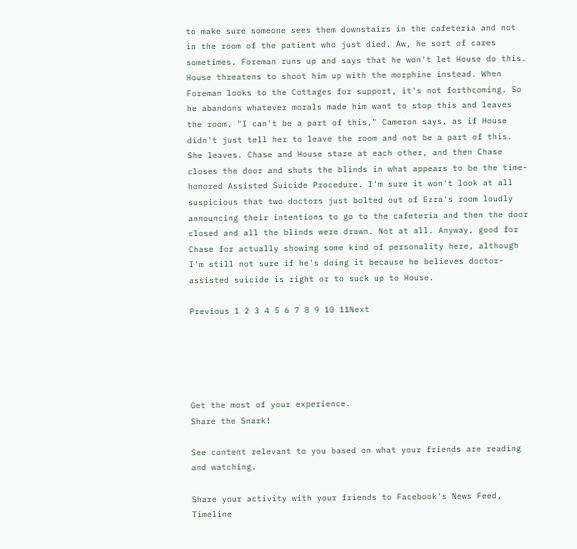to make sure someone sees them downstairs in the cafeteria and not in the room of the patient who just died. Aw, he sort of cares sometimes. Foreman runs up and says that he won't let House do this. House threatens to shoot him up with the morphine instead. When Foreman looks to the Cottages for support, it's not forthcoming. So he abandons whatever morals made him want to stop this and leaves the room. "I can't be a part of this," Cameron says, as if House didn't just tell her to leave the room and not be a part of this. She leaves. Chase and House stare at each other, and then Chase closes the door and shuts the blinds in what appears to be the time-honored Assisted Suicide Procedure. I'm sure it won't look at all suspicious that two doctors just bolted out of Ezra's room loudly announcing their intentions to go to the cafeteria and then the door closed and all the blinds were drawn. Not at all. Anyway, good for Chase for actually showing some kind of personality here, although I'm still not sure if he's doing it because he believes doctor-assisted suicide is right or to suck up to House.

Previous 1 2 3 4 5 6 7 8 9 10 11Next





Get the most of your experience.
Share the Snark!

See content relevant to you based on what your friends are reading and watching.

Share your activity with your friends to Facebook's News Feed, Timeline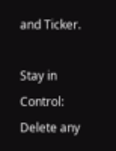and Ticker.

Stay in Control: Delete any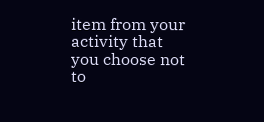item from your activity that you choose not to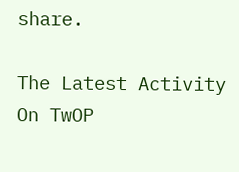share.

The Latest Activity On TwOP